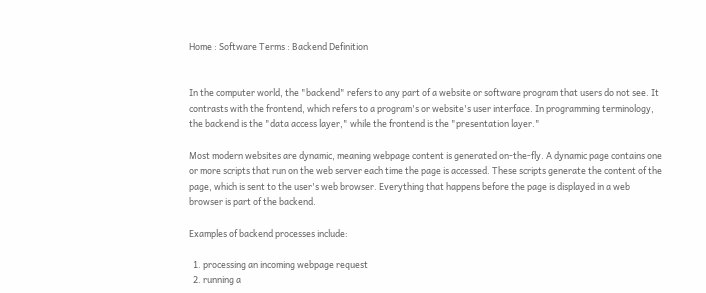Home : Software Terms : Backend Definition


In the computer world, the "backend" refers to any part of a website or software program that users do not see. It contrasts with the frontend, which refers to a program's or website's user interface. In programming terminology, the backend is the "data access layer," while the frontend is the "presentation layer."

Most modern websites are dynamic, meaning webpage content is generated on-the-fly. A dynamic page contains one or more scripts that run on the web server each time the page is accessed. These scripts generate the content of the page, which is sent to the user's web browser. Everything that happens before the page is displayed in a web browser is part of the backend.

Examples of backend processes include:

  1. processing an incoming webpage request
  2. running a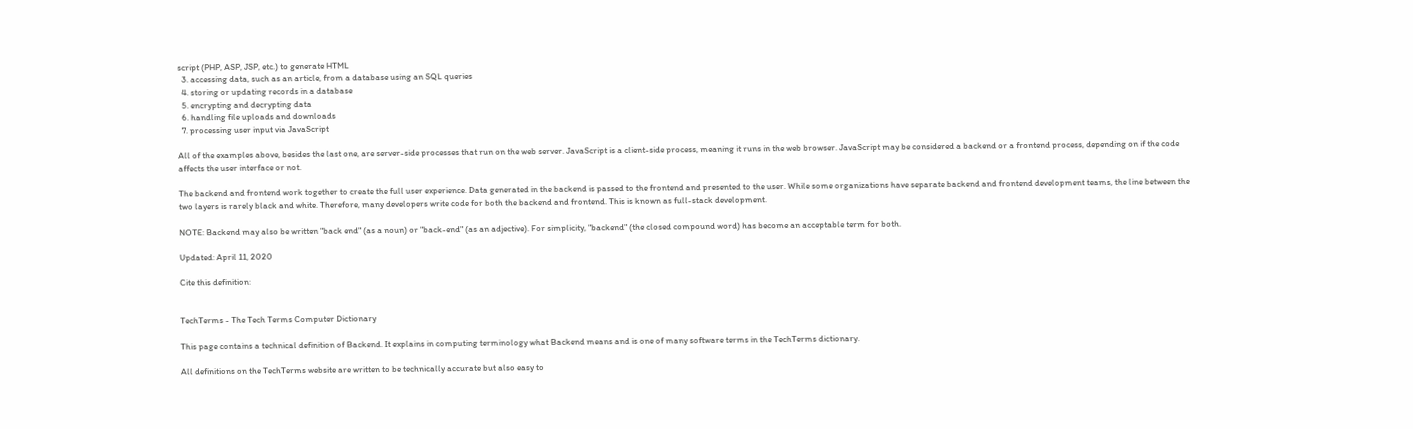script (PHP, ASP, JSP, etc.) to generate HTML
  3. accessing data, such as an article, from a database using an SQL queries
  4. storing or updating records in a database
  5. encrypting and decrypting data
  6. handling file uploads and downloads
  7. processing user input via JavaScript

All of the examples above, besides the last one, are server-side processes that run on the web server. JavaScript is a client-side process, meaning it runs in the web browser. JavaScript may be considered a backend or a frontend process, depending on if the code affects the user interface or not.

The backend and frontend work together to create the full user experience. Data generated in the backend is passed to the frontend and presented to the user. While some organizations have separate backend and frontend development teams, the line between the two layers is rarely black and white. Therefore, many developers write code for both the backend and frontend. This is known as full-stack development.

NOTE: Backend may also be written "back end" (as a noun) or "back-end" (as an adjective). For simplicity, "backend" (the closed compound word) has become an acceptable term for both.

Updated: April 11, 2020

Cite this definition:


TechTerms - The Tech Terms Computer Dictionary

This page contains a technical definition of Backend. It explains in computing terminology what Backend means and is one of many software terms in the TechTerms dictionary.

All definitions on the TechTerms website are written to be technically accurate but also easy to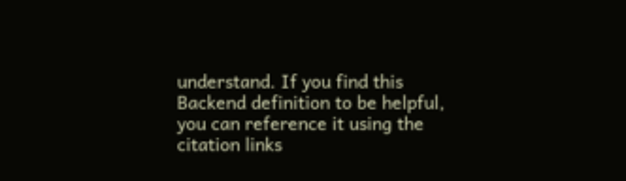understand. If you find this Backend definition to be helpful, you can reference it using the citation links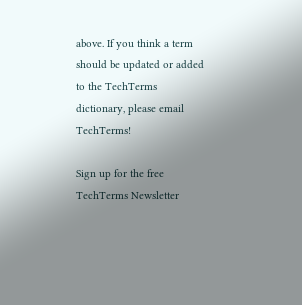above. If you think a term should be updated or added to the TechTerms dictionary, please email TechTerms!

Sign up for the free TechTerms Newsletter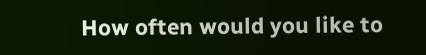How often would you like to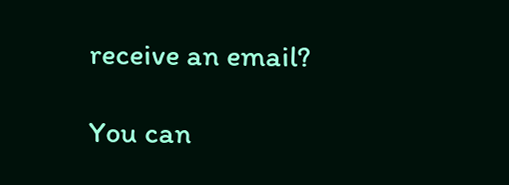receive an email?

You can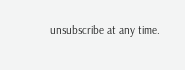unsubscribe at any time.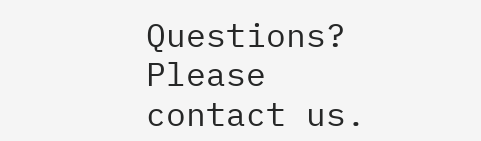Questions? Please contact us.